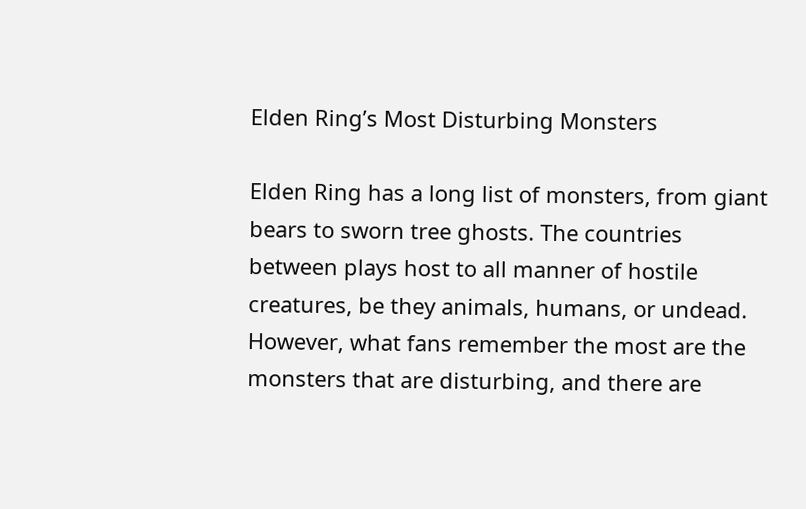Elden Ring’s Most Disturbing Monsters

Elden Ring has a long list of monsters, from giant bears to sworn tree ghosts. The countries between plays host to all manner of hostile creatures, be they animals, humans, or undead. However, what fans remember the most are the monsters that are disturbing, and there are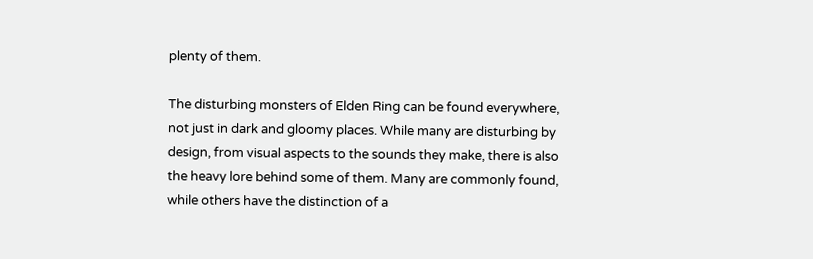plenty of them.

The disturbing monsters of Elden Ring can be found everywhere, not just in dark and gloomy places. While many are disturbing by design, from visual aspects to the sounds they make, there is also the heavy lore behind some of them. Many are commonly found, while others have the distinction of a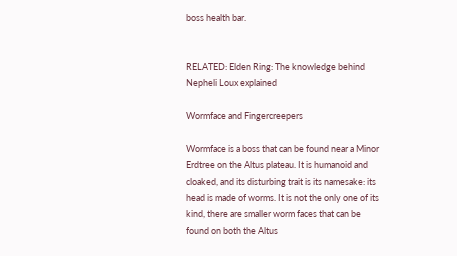boss health bar.


RELATED: Elden Ring: The knowledge behind Nepheli Loux explained

Wormface and Fingercreepers

Wormface is a boss that can be found near a Minor Erdtree on the Altus plateau. It is humanoid and cloaked, and its disturbing trait is its namesake: its head is made of worms. It is not the only one of its kind, there are smaller worm faces that can be found on both the Altus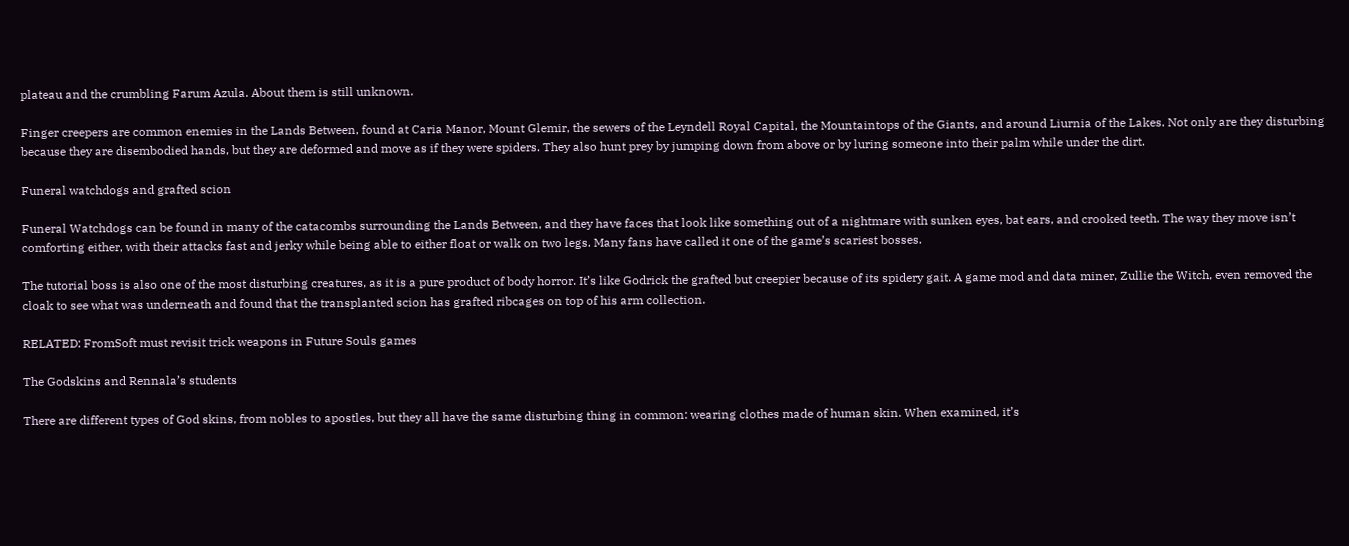plateau and the crumbling Farum Azula. About them is still unknown.

Finger creepers are common enemies in the Lands Between, found at Caria Manor, Mount Glemir, the sewers of the Leyndell Royal Capital, the Mountaintops of the Giants, and around Liurnia of the Lakes. Not only are they disturbing because they are disembodied hands, but they are deformed and move as if they were spiders. They also hunt prey by jumping down from above or by luring someone into their palm while under the dirt.

Funeral watchdogs and grafted scion

Funeral Watchdogs can be found in many of the catacombs surrounding the Lands Between, and they have faces that look like something out of a nightmare with sunken eyes, bat ears, and crooked teeth. The way they move isn’t comforting either, with their attacks fast and jerky while being able to either float or walk on two legs. Many fans have called it one of the game’s scariest bosses.

The tutorial boss is also one of the most disturbing creatures, as it is a pure product of body horror. It’s like Godrick the grafted but creepier because of its spidery gait. A game mod and data miner, Zullie the Witch, even removed the cloak to see what was underneath and found that the transplanted scion has grafted ribcages on top of his arm collection.

RELATED: FromSoft must revisit trick weapons in Future Souls games

The Godskins and Rennala’s students

There are different types of God skins, from nobles to apostles, but they all have the same disturbing thing in common: wearing clothes made of human skin. When examined, it’s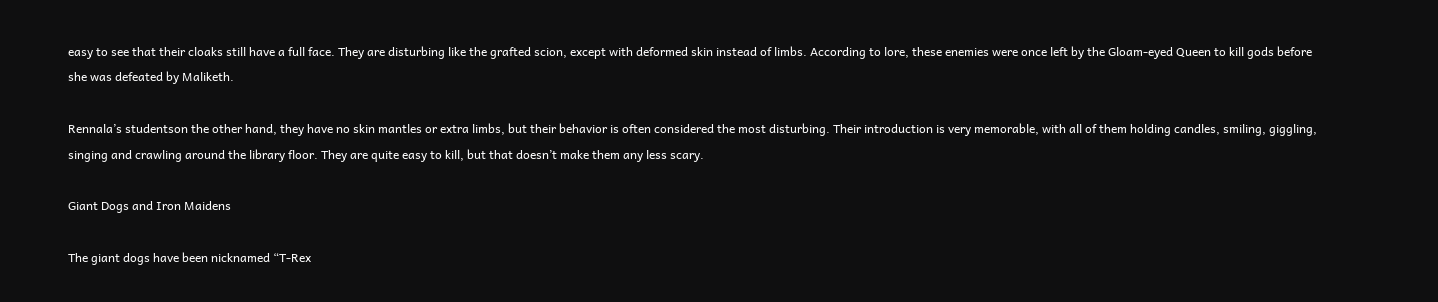easy to see that their cloaks still have a full face. They are disturbing like the grafted scion, except with deformed skin instead of limbs. According to lore, these enemies were once left by the Gloam-eyed Queen to kill gods before she was defeated by Maliketh.

Rennala’s studentson the other hand, they have no skin mantles or extra limbs, but their behavior is often considered the most disturbing. Their introduction is very memorable, with all of them holding candles, smiling, giggling, singing and crawling around the library floor. They are quite easy to kill, but that doesn’t make them any less scary.

Giant Dogs and Iron Maidens

The giant dogs have been nicknamed “T-Rex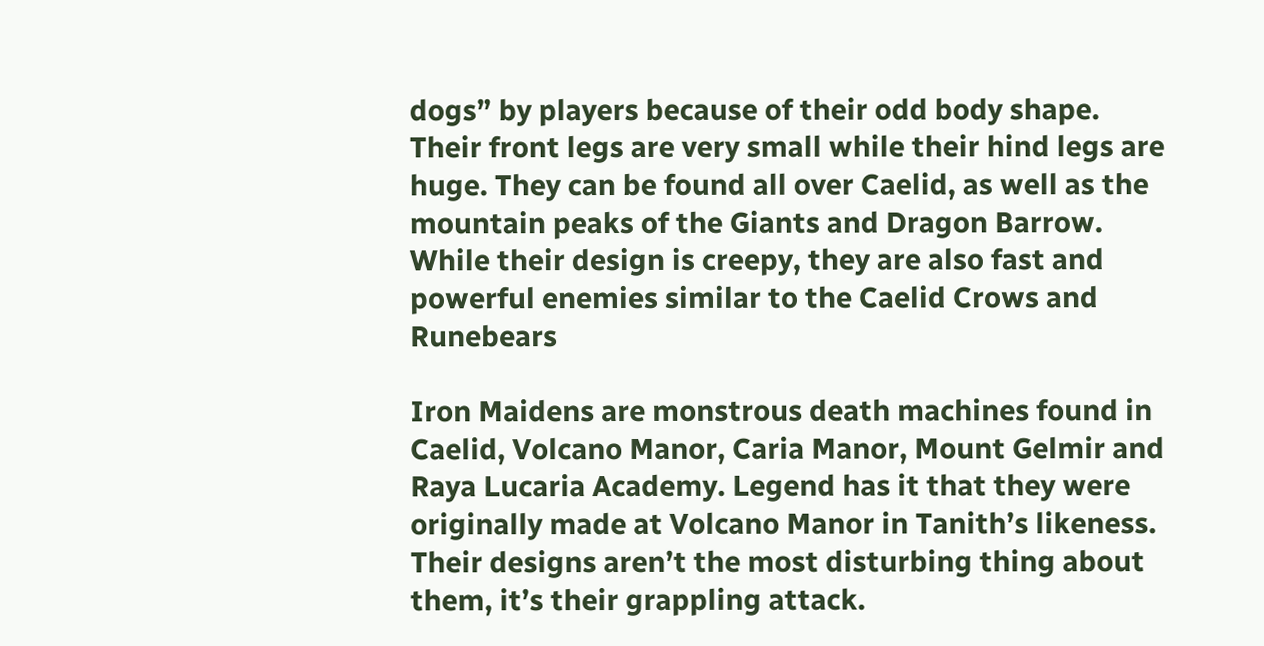dogs” by players because of their odd body shape. Their front legs are very small while their hind legs are huge. They can be found all over Caelid, as well as the mountain peaks of the Giants and Dragon Barrow. While their design is creepy, they are also fast and powerful enemies similar to the Caelid Crows and Runebears

Iron Maidens are monstrous death machines found in Caelid, Volcano Manor, Caria Manor, Mount Gelmir and Raya Lucaria Academy. Legend has it that they were originally made at Volcano Manor in Tanith’s likeness. Their designs aren’t the most disturbing thing about them, it’s their grappling attack.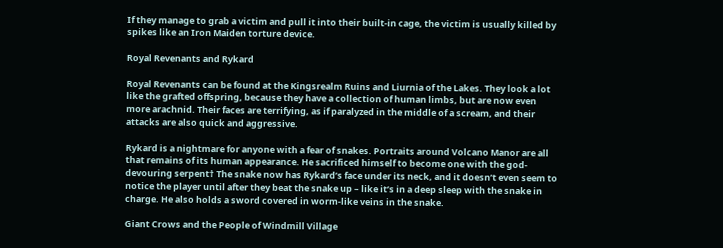If they manage to grab a victim and pull it into their built-in cage, the victim is usually killed by spikes like an Iron Maiden torture device.

Royal Revenants and Rykard

Royal Revenants can be found at the Kingsrealm Ruins and Liurnia of the Lakes. They look a lot like the grafted offspring, because they have a collection of human limbs, but are now even more arachnid. Their faces are terrifying, as if paralyzed in the middle of a scream, and their attacks are also quick and aggressive.

Rykard is a nightmare for anyone with a fear of snakes. Portraits around Volcano Manor are all that remains of its human appearance. He sacrificed himself to become one with the god-devouring serpent† The snake now has Rykard’s face under its neck, and it doesn’t even seem to notice the player until after they beat the snake up – like it’s in a deep sleep with the snake in charge. He also holds a sword covered in worm-like veins in the snake.

Giant Crows and the People of Windmill Village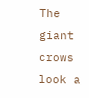The giant crows look a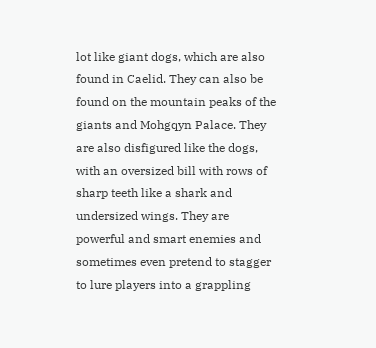lot like giant dogs, which are also found in Caelid. They can also be found on the mountain peaks of the giants and Mohgqyn Palace. They are also disfigured like the dogs, with an oversized bill with rows of sharp teeth like a shark and undersized wings. They are powerful and smart enemies and sometimes even pretend to stagger to lure players into a grappling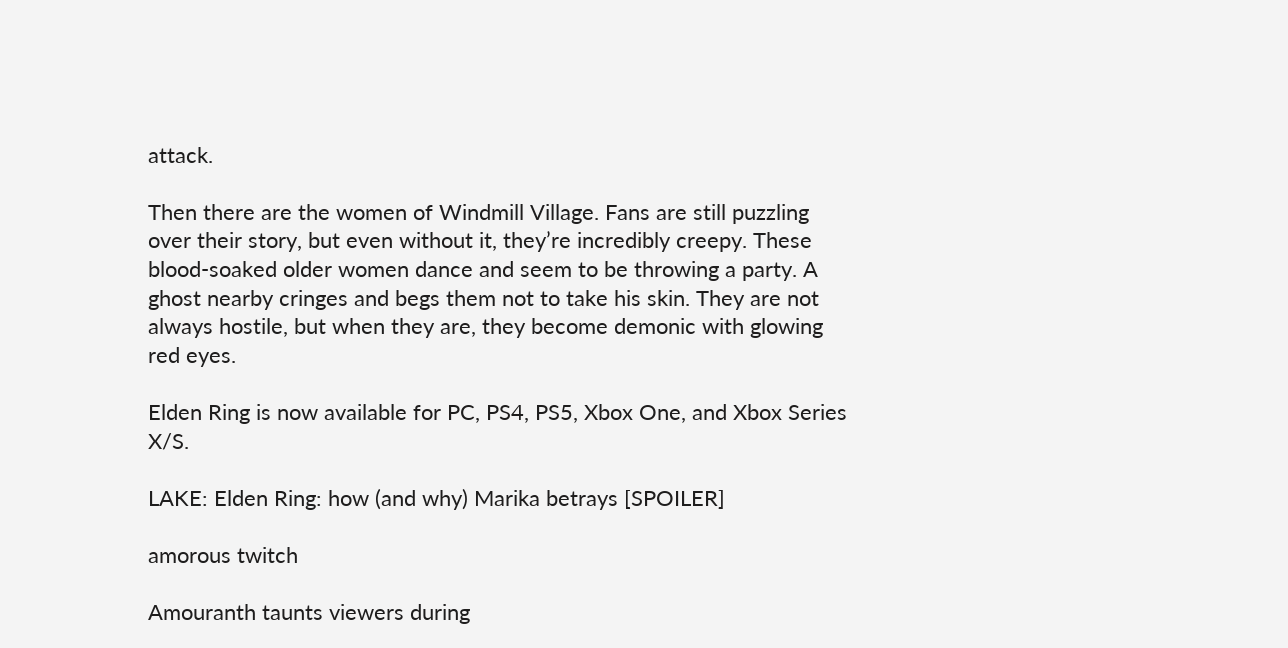attack.

Then there are the women of Windmill Village. Fans are still puzzling over their story, but even without it, they’re incredibly creepy. These blood-soaked older women dance and seem to be throwing a party. A ghost nearby cringes and begs them not to take his skin. They are not always hostile, but when they are, they become demonic with glowing red eyes.

Elden Ring is now available for PC, PS4, PS5, Xbox One, and Xbox Series X/S.

LAKE: Elden Ring: how (and why) Marika betrays [SPOILER]

amorous twitch

Amouranth taunts viewers during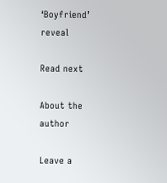‘Boyfriend’ reveal

Read next

About the author

Leave a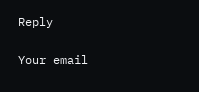Reply

Your email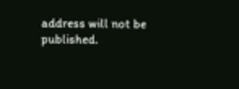address will not be published.